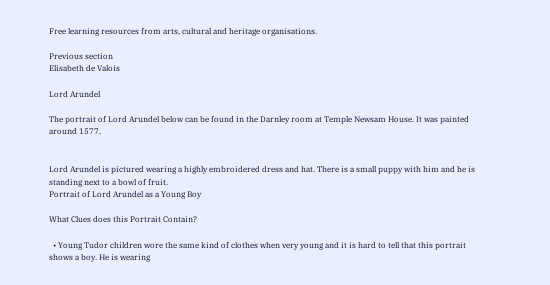Free learning resources from arts, cultural and heritage organisations.

Previous section
Elisabeth de Valois

Lord Arundel

The portrait of Lord Arundel below can be found in the Darnley room at Temple Newsam House. It was painted around 1577.


Lord Arundel is pictured wearing a highly embroidered dress and hat. There is a small puppy with him and he is standing next to a bowl of fruit.
Portrait of Lord Arundel as a Young Boy

What Clues does this Portrait Contain?

  • Young Tudor children wore the same kind of clothes when very young and it is hard to tell that this portrait shows a boy. He is wearing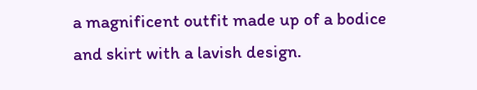a magnificent outfit made up of a bodice and skirt with a lavish design.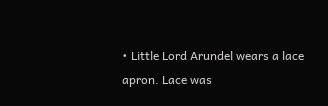• Little Lord Arundel wears a lace apron. Lace was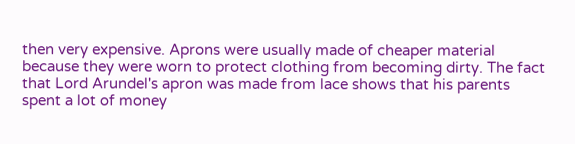then very expensive. Aprons were usually made of cheaper material because they were worn to protect clothing from becoming dirty. The fact that Lord Arundel's apron was made from lace shows that his parents spent a lot of money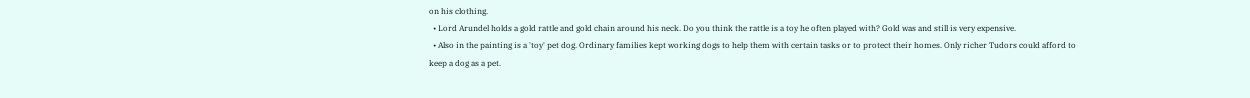on his clothing.
  • Lord Arundel holds a gold rattle and gold chain around his neck. Do you think the rattle is a toy he often played with? Gold was and still is very expensive.
  • Also in the painting is a 'toy' pet dog. Ordinary families kept working dogs to help them with certain tasks or to protect their homes. Only richer Tudors could afford to keep a dog as a pet.